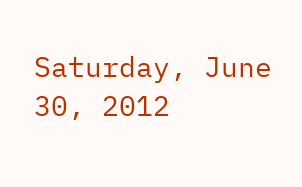Saturday, June 30, 2012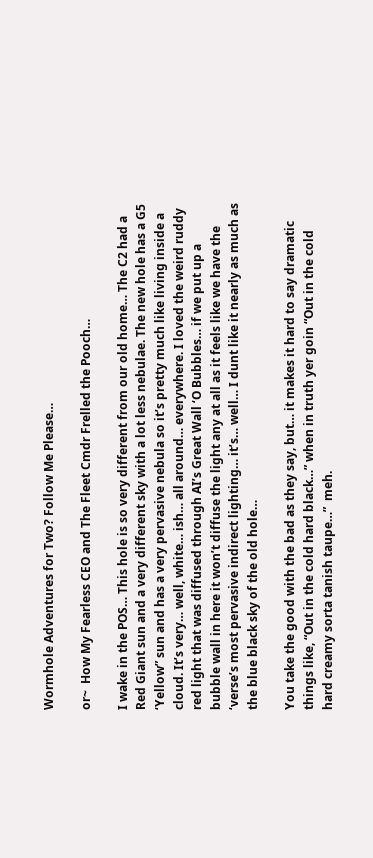Wormhole Adventures for Two? Follow Me Please…

or~  How My Fearless CEO and The Fleet Cmdr Frelled the Pooch…

I wake in the POS… This hole is so very different from our old home… The C2 had a Red Giant sun and a very different sky with a lot less nebulae. The new hole has a G5 ‘Yellow” sun and has a very pervasive nebula so it’s pretty much like living inside a cloud. It’s very… well, white… ish… all around… everywhere. I loved the weird ruddy red light that was diffused through AI’s Great Wall ‘O Bubbles… if we put up a bubble wall in here it won’t diffuse the light any at all as it feels like we have the ‘verse’s most pervasive indirect lighting… it’s… well… I dunt like it nearly as much as the blue black sky of the old hole…

You take the good with the bad as they say, but… it makes it hard to say dramatic things like, “Out in the cold hard black…” when in truth yer goin “Out in the cold hard creamy sorta tanish taupe…”  meh.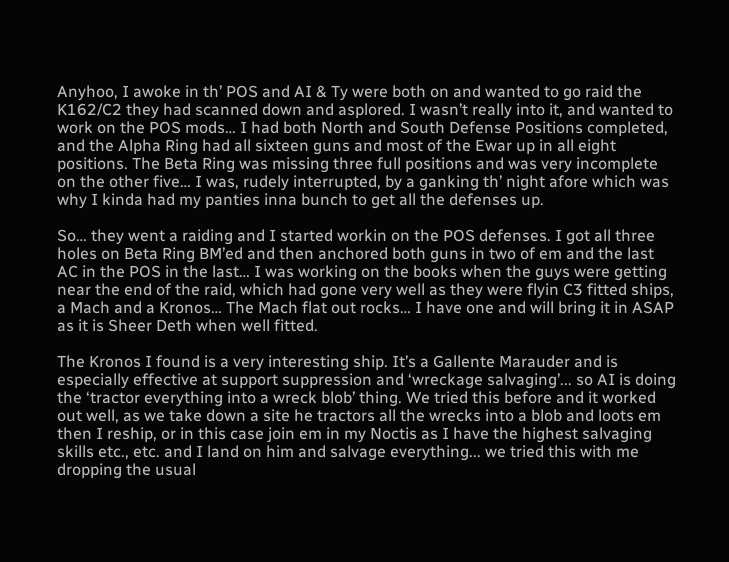Anyhoo, I awoke in th’ POS and AI & Ty were both on and wanted to go raid the K162/C2 they had scanned down and asplored. I wasn’t really into it, and wanted to work on the POS mods… I had both North and South Defense Positions completed, and the Alpha Ring had all sixteen guns and most of the Ewar up in all eight positions. The Beta Ring was missing three full positions and was very incomplete on the other five… I was, rudely interrupted, by a ganking th’ night afore which was why I kinda had my panties inna bunch to get all the defenses up.

So… they went a raiding and I started workin on the POS defenses. I got all three holes on Beta Ring BM’ed and then anchored both guns in two of em and the last AC in the POS in the last… I was working on the books when the guys were getting near the end of the raid, which had gone very well as they were flyin C3 fitted ships, a Mach and a Kronos… The Mach flat out rocks… I have one and will bring it in ASAP as it is Sheer Deth when well fitted.

The Kronos I found is a very interesting ship. It’s a Gallente Marauder and is especially effective at support suppression and ‘wreckage salvaging’... so AI is doing the ‘tractor everything into a wreck blob’ thing. We tried this before and it worked out well, as we take down a site he tractors all the wrecks into a blob and loots em then I reship, or in this case join em in my Noctis as I have the highest salvaging skills etc., etc. and I land on him and salvage everything... we tried this with me dropping the usual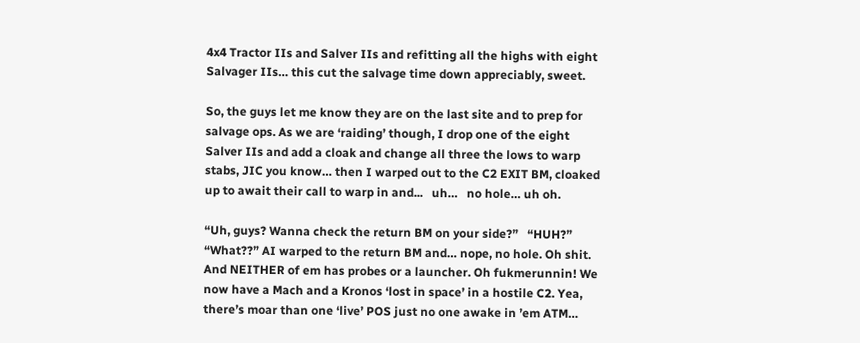4x4 Tractor IIs and Salver IIs and refitting all the highs with eight Salvager IIs… this cut the salvage time down appreciably, sweet.

So, the guys let me know they are on the last site and to prep for salvage ops. As we are ‘raiding’ though, I drop one of the eight Salver IIs and add a cloak and change all three the lows to warp stabs, JIC you know… then I warped out to the C2 EXIT BM, cloaked up to await their call to warp in and...   uh…   no hole… uh oh.

“Uh, guys? Wanna check the return BM on your side?”   “HUH?”   “What??” AI warped to the return BM and… nope, no hole. Oh shit. And NEITHER of em has probes or a launcher. Oh fukmerunnin! We now have a Mach and a Kronos ‘lost in space’ in a hostile C2. Yea, there’s moar than one ‘live’ POS just no one awake in ’em ATM…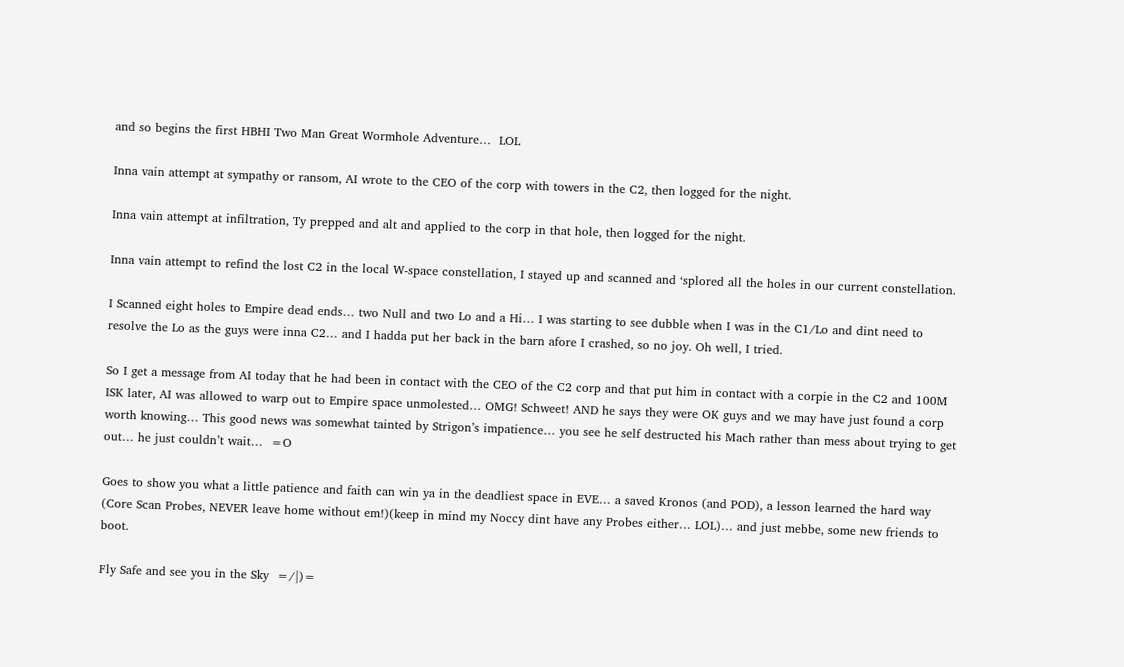and so begins the first HBHI Two Man Great Wormhole Adventure…  LOL

Inna vain attempt at sympathy or ransom, AI wrote to the CEO of the corp with towers in the C2, then logged for the night.

Inna vain attempt at infiltration, Ty prepped and alt and applied to the corp in that hole, then logged for the night.

Inna vain attempt to refind the lost C2 in the local W-space constellation, I stayed up and scanned and ‘splored all the holes in our current constellation.

I Scanned eight holes to Empire dead ends… two Null and two Lo and a Hi… I was starting to see dubble when I was in the C1/Lo and dint need to resolve the Lo as the guys were inna C2… and I hadda put her back in the barn afore I crashed, so no joy. Oh well, I tried.

So I get a message from AI today that he had been in contact with the CEO of the C2 corp and that put him in contact with a corpie in the C2 and 100M ISK later, AI was allowed to warp out to Empire space unmolested… OMG! Schweet! AND he says they were OK guys and we may have just found a corp worth knowing… This good news was somewhat tainted by Strigon’s impatience… you see he self destructed his Mach rather than mess about trying to get out… he just couldn’t wait…  =O

Goes to show you what a little patience and faith can win ya in the deadliest space in EVE… a saved Kronos (and POD), a lesson learned the hard way (Core Scan Probes, NEVER leave home without em!)(keep in mind my Noccy dint have any Probes either… LOL)… and just mebbe, some new friends to boot.

Fly Safe and see you in the Sky  =/|)=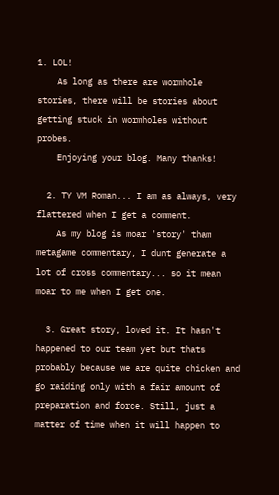1. LOL!
    As long as there are wormhole stories, there will be stories about getting stuck in wormholes without probes.
    Enjoying your blog. Many thanks!

  2. TY VM Roman... I am as always, very flattered when I get a comment.
    As my blog is moar 'story' tham metagame commentary, I dunt generate a lot of cross commentary... so it mean moar to me when I get one.

  3. Great story, loved it. It hasn't happened to our team yet but thats probably because we are quite chicken and go raiding only with a fair amount of preparation and force. Still, just a matter of time when it will happen to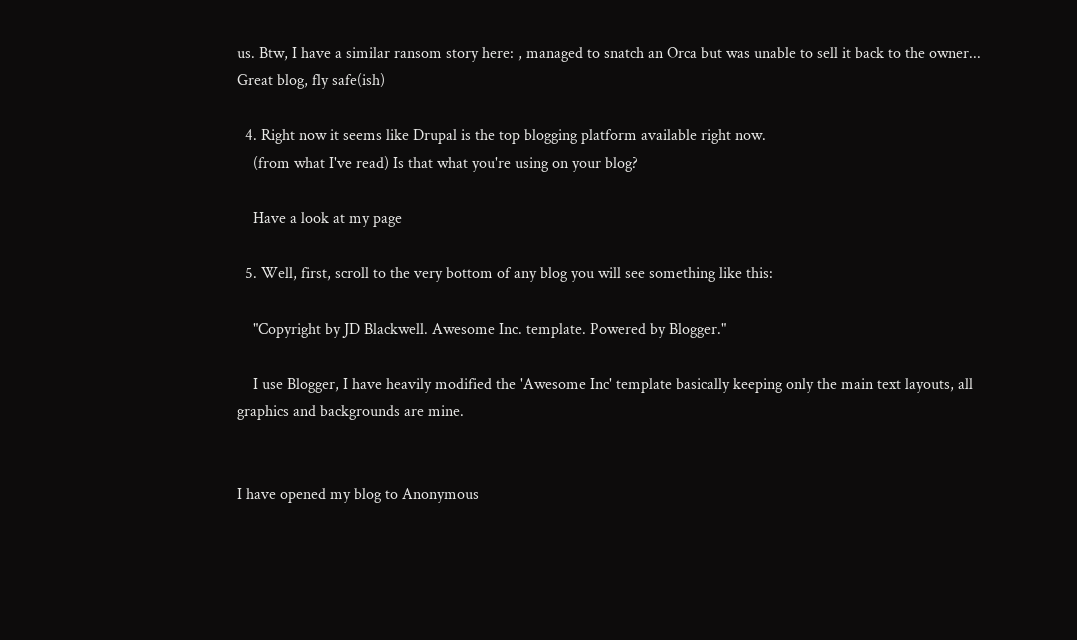us. Btw, I have a similar ransom story here: , managed to snatch an Orca but was unable to sell it back to the owner... Great blog, fly safe(ish)

  4. Right now it seems like Drupal is the top blogging platform available right now.
    (from what I've read) Is that what you're using on your blog?

    Have a look at my page

  5. Well, first, scroll to the very bottom of any blog you will see something like this:

    "Copyright by JD Blackwell. Awesome Inc. template. Powered by Blogger."

    I use Blogger, I have heavily modified the 'Awesome Inc' template basically keeping only the main text layouts, all graphics and backgrounds are mine.


I have opened my blog to Anonymous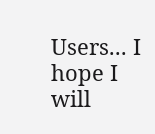Users... I hope I will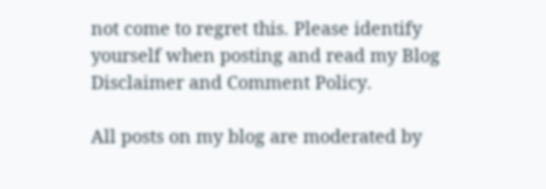not come to regret this. Please identify yourself when posting and read my Blog Disclaimer and Comment Policy.

All posts on my blog are moderated by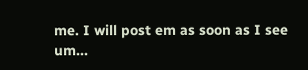me. I will post em as soon as I see um...